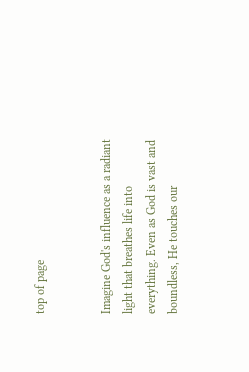top of page


Imagine God's influence as a radiant light that breathes life into everything. Even as God is vast and boundless, He touches our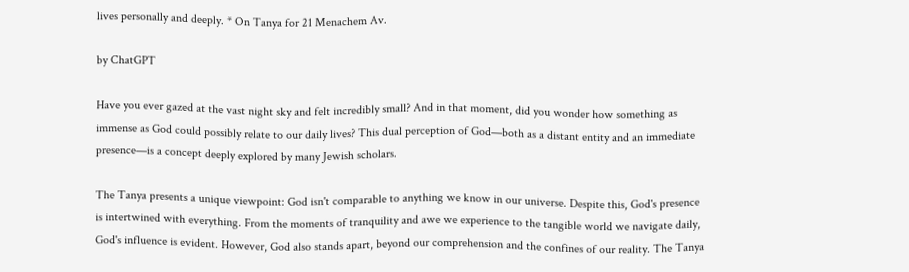lives personally and deeply. * On Tanya for 21 Menachem Av.

by ChatGPT

Have you ever gazed at the vast night sky and felt incredibly small? And in that moment, did you wonder how something as immense as God could possibly relate to our daily lives? This dual perception of God—both as a distant entity and an immediate presence—is a concept deeply explored by many Jewish scholars.

The Tanya presents a unique viewpoint: God isn't comparable to anything we know in our universe. Despite this, God's presence is intertwined with everything. From the moments of tranquility and awe we experience to the tangible world we navigate daily, God's influence is evident. However, God also stands apart, beyond our comprehension and the confines of our reality. The Tanya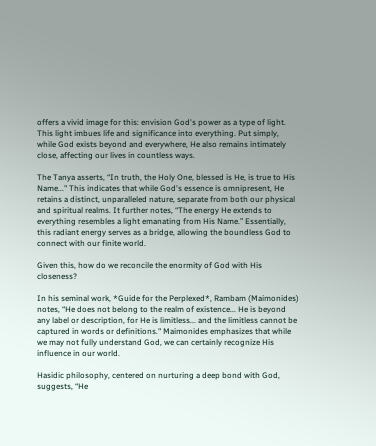offers a vivid image for this: envision God's power as a type of light. This light imbues life and significance into everything. Put simply, while God exists beyond and everywhere, He also remains intimately close, affecting our lives in countless ways.

The Tanya asserts, “In truth, the Holy One, blessed is He, is true to His Name..." This indicates that while God's essence is omnipresent, He retains a distinct, unparalleled nature, separate from both our physical and spiritual realms. It further notes, “The energy He extends to everything resembles a light emanating from His Name.” Essentially, this radiant energy serves as a bridge, allowing the boundless God to connect with our finite world.

Given this, how do we reconcile the enormity of God with His closeness?

In his seminal work, *Guide for the Perplexed*, Rambam (Maimonides) notes, “He does not belong to the realm of existence... He is beyond any label or description, for He is limitless... and the limitless cannot be captured in words or definitions." Maimonides emphasizes that while we may not fully understand God, we can certainly recognize His influence in our world.

Hasidic philosophy, centered on nurturing a deep bond with God, suggests, “He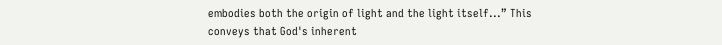embodies both the origin of light and the light itself...” This conveys that God's inherent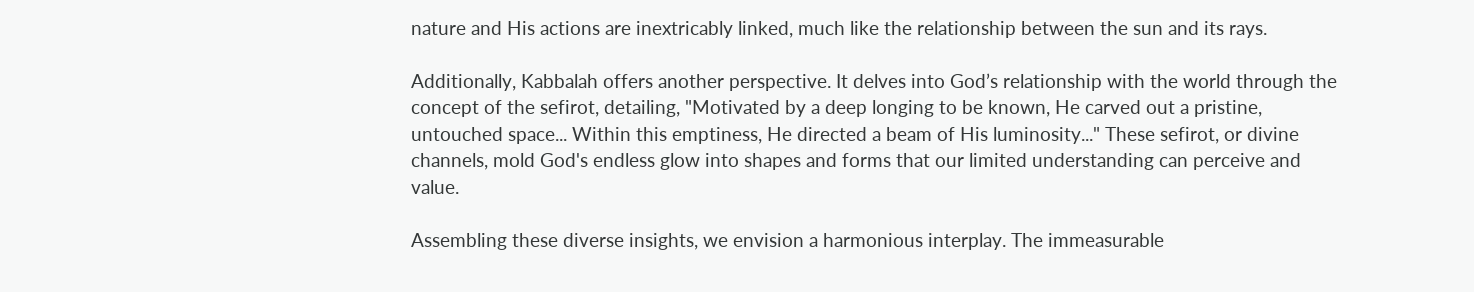nature and His actions are inextricably linked, much like the relationship between the sun and its rays.

Additionally, Kabbalah offers another perspective. It delves into God’s relationship with the world through the concept of the sefirot, detailing, "Motivated by a deep longing to be known, He carved out a pristine, untouched space... Within this emptiness, He directed a beam of His luminosity..." These sefirot, or divine channels, mold God's endless glow into shapes and forms that our limited understanding can perceive and value.

Assembling these diverse insights, we envision a harmonious interplay. The immeasurable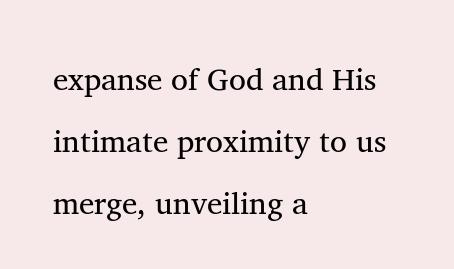expanse of God and His intimate proximity to us merge, unveiling a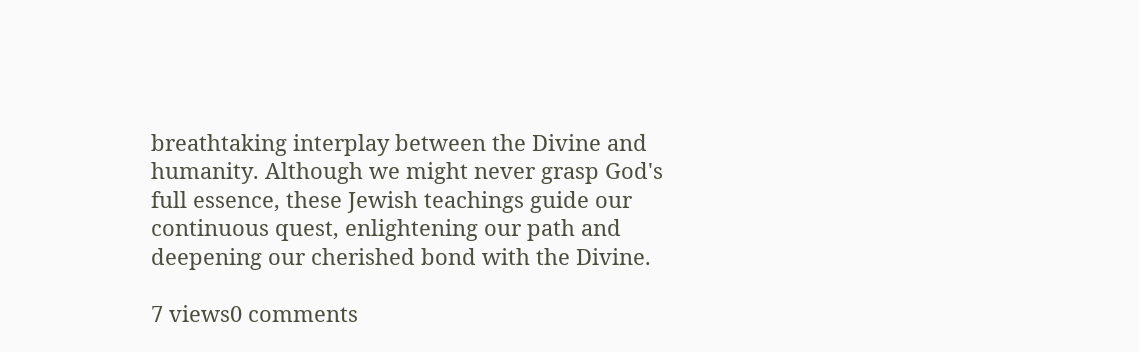breathtaking interplay between the Divine and humanity. Although we might never grasp God's full essence, these Jewish teachings guide our continuous quest, enlightening our path and deepening our cherished bond with the Divine.

7 views0 comments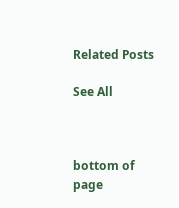Related Posts

See All



bottom of page